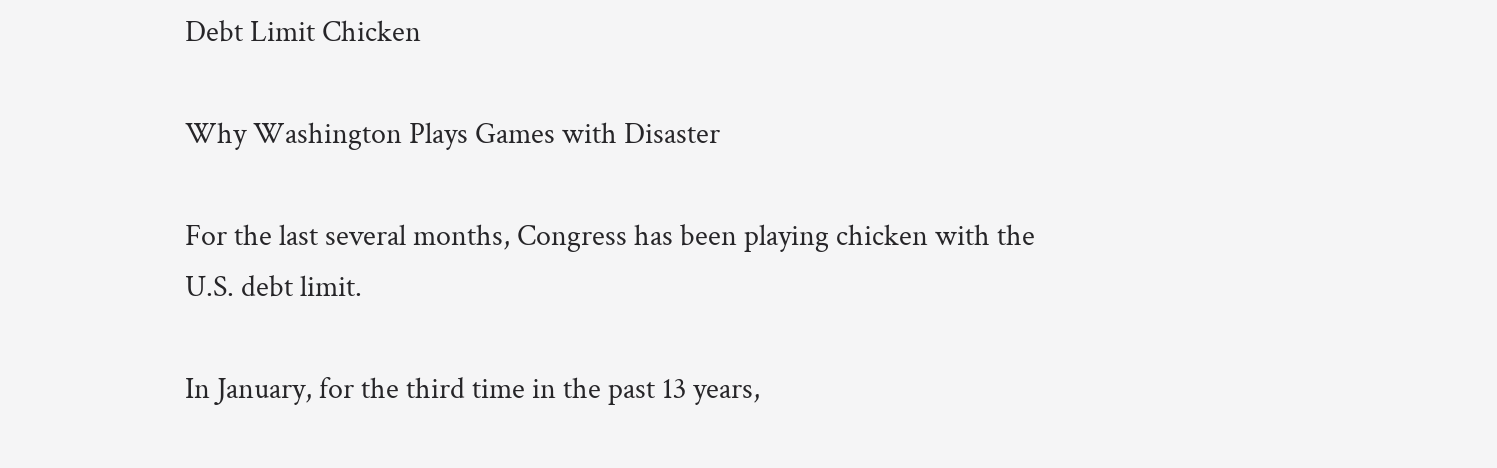Debt Limit Chicken

Why Washington Plays Games with Disaster

For the last several months, Congress has been playing chicken with the U.S. debt limit.

In January, for the third time in the past 13 years,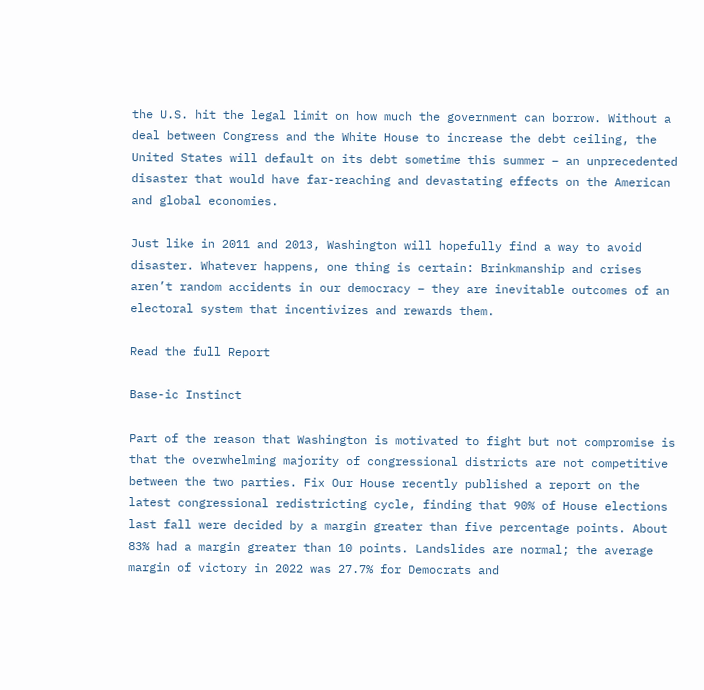the U.S. hit the legal limit on how much the government can borrow. Without a deal between Congress and the White House to increase the debt ceiling, the United States will default on its debt sometime this summer – an unprecedented disaster that would have far-reaching and devastating effects on the American and global economies.

Just like in 2011 and 2013, Washington will hopefully find a way to avoid disaster. Whatever happens, one thing is certain: Brinkmanship and crises aren’t random accidents in our democracy – they are inevitable outcomes of an electoral system that incentivizes and rewards them.

Read the full Report

Base-ic Instinct

Part of the reason that Washington is motivated to fight but not compromise is that the overwhelming majority of congressional districts are not competitive between the two parties. Fix Our House recently published a report on the latest congressional redistricting cycle, finding that 90% of House elections last fall were decided by a margin greater than five percentage points. About 83% had a margin greater than 10 points. Landslides are normal; the average margin of victory in 2022 was 27.7% for Democrats and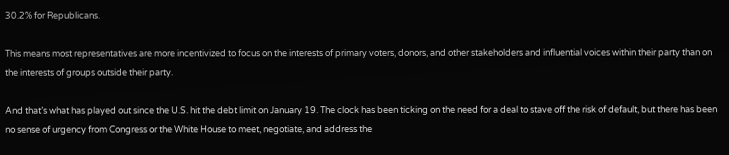30.2% for Republicans.

This means most representatives are more incentivized to focus on the interests of primary voters, donors, and other stakeholders and influential voices within their party than on the interests of groups outside their party.

And that’s what has played out since the U.S. hit the debt limit on January 19. The clock has been ticking on the need for a deal to stave off the risk of default, but there has been no sense of urgency from Congress or the White House to meet, negotiate, and address the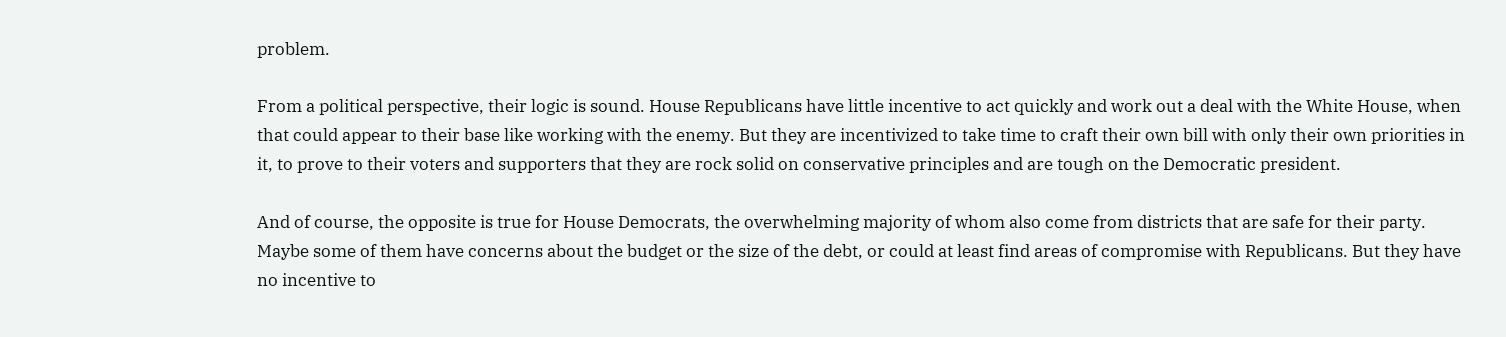problem.

From a political perspective, their logic is sound. House Republicans have little incentive to act quickly and work out a deal with the White House, when that could appear to their base like working with the enemy. But they are incentivized to take time to craft their own bill with only their own priorities in it, to prove to their voters and supporters that they are rock solid on conservative principles and are tough on the Democratic president.

And of course, the opposite is true for House Democrats, the overwhelming majority of whom also come from districts that are safe for their party. Maybe some of them have concerns about the budget or the size of the debt, or could at least find areas of compromise with Republicans. But they have no incentive to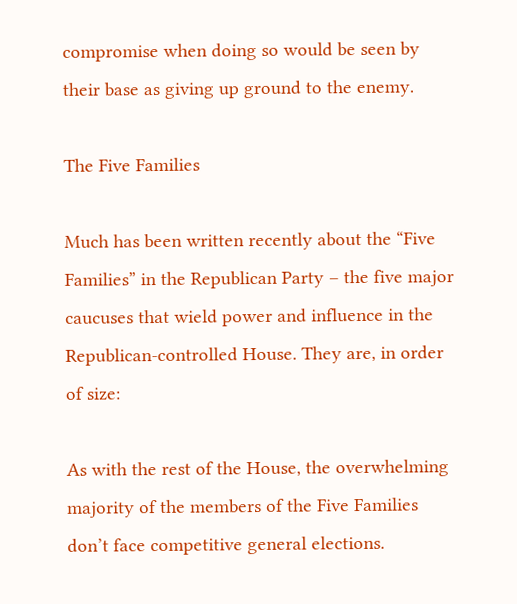compromise when doing so would be seen by their base as giving up ground to the enemy.

The Five Families

Much has been written recently about the “Five Families” in the Republican Party – the five major caucuses that wield power and influence in the Republican-controlled House. They are, in order of size:

As with the rest of the House, the overwhelming majority of the members of the Five Families don’t face competitive general elections.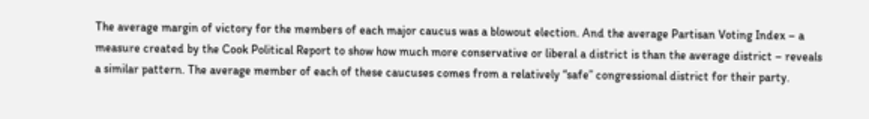The average margin of victory for the members of each major caucus was a blowout election. And the average Partisan Voting Index – a measure created by the Cook Political Report to show how much more conservative or liberal a district is than the average district – reveals a similar pattern. The average member of each of these caucuses comes from a relatively “safe” congressional district for their party.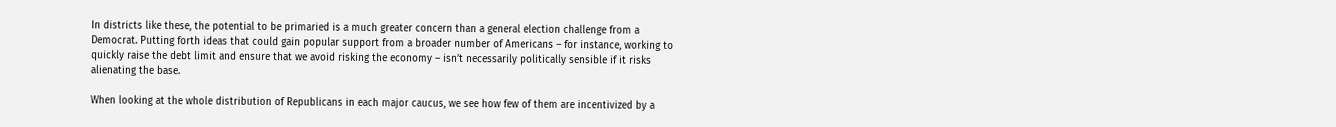In districts like these, the potential to be primaried is a much greater concern than a general election challenge from a Democrat. Putting forth ideas that could gain popular support from a broader number of Americans – for instance, working to quickly raise the debt limit and ensure that we avoid risking the economy – isn’t necessarily politically sensible if it risks alienating the base.

When looking at the whole distribution of Republicans in each major caucus, we see how few of them are incentivized by a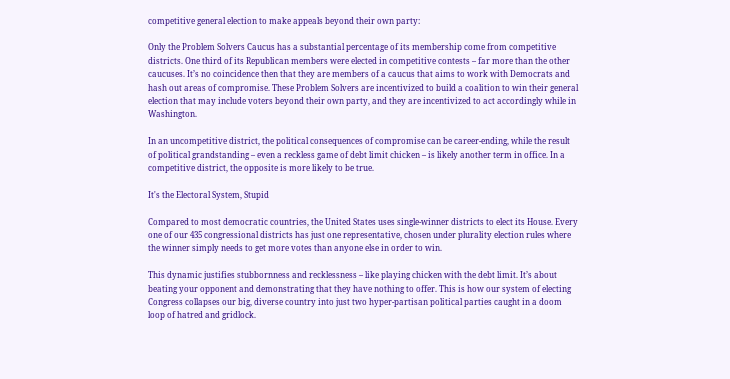competitive general election to make appeals beyond their own party:

Only the Problem Solvers Caucus has a substantial percentage of its membership come from competitive districts. One third of its Republican members were elected in competitive contests – far more than the other caucuses. It’s no coincidence then that they are members of a caucus that aims to work with Democrats and hash out areas of compromise. These Problem Solvers are incentivized to build a coalition to win their general election that may include voters beyond their own party, and they are incentivized to act accordingly while in Washington.

In an uncompetitive district, the political consequences of compromise can be career-ending, while the result of political grandstanding – even a reckless game of debt limit chicken – is likely another term in office. In a competitive district, the opposite is more likely to be true.

It's the Electoral System, Stupid

Compared to most democratic countries, the United States uses single-winner districts to elect its House. Every one of our 435 congressional districts has just one representative, chosen under plurality election rules where the winner simply needs to get more votes than anyone else in order to win.

This dynamic justifies stubbornness and recklessness – like playing chicken with the debt limit. It’s about beating your opponent and demonstrating that they have nothing to offer. This is how our system of electing Congress collapses our big, diverse country into just two hyper-partisan political parties caught in a doom loop of hatred and gridlock.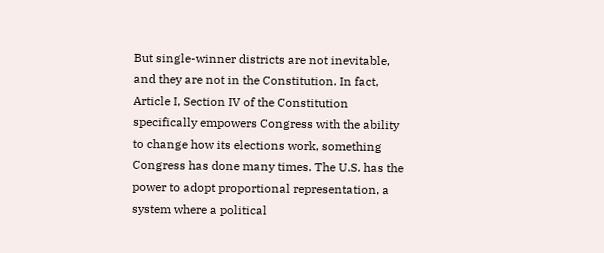But single-winner districts are not inevitable, and they are not in the Constitution. In fact, Article I, Section IV of the Constitution specifically empowers Congress with the ability to change how its elections work, something Congress has done many times. The U.S. has the power to adopt proportional representation, a system where a political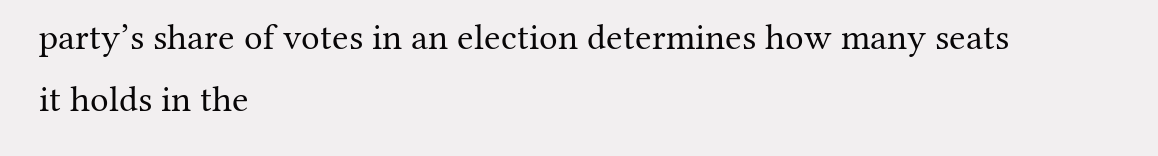party’s share of votes in an election determines how many seats it holds in the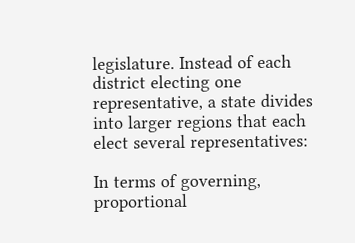legislature. Instead of each district electing one representative, a state divides into larger regions that each elect several representatives:

In terms of governing, proportional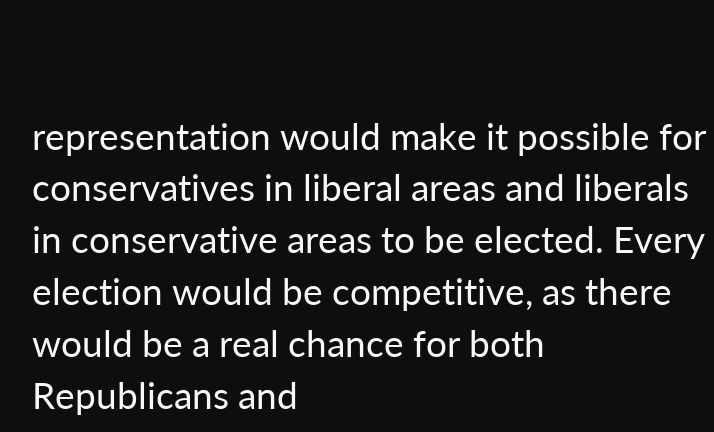representation would make it possible for conservatives in liberal areas and liberals in conservative areas to be elected. Every election would be competitive, as there would be a real chance for both Republicans and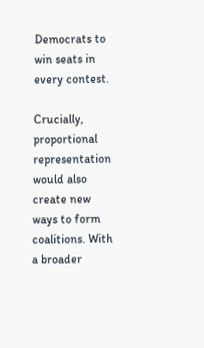Democrats to win seats in every contest.

Crucially, proportional representation would also create new ways to form coalitions. With a broader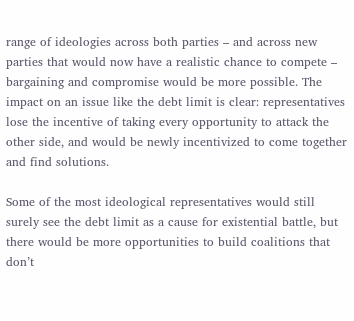range of ideologies across both parties – and across new parties that would now have a realistic chance to compete – bargaining and compromise would be more possible. The impact on an issue like the debt limit is clear: representatives lose the incentive of taking every opportunity to attack the other side, and would be newly incentivized to come together and find solutions.

Some of the most ideological representatives would still surely see the debt limit as a cause for existential battle, but there would be more opportunities to build coalitions that don’t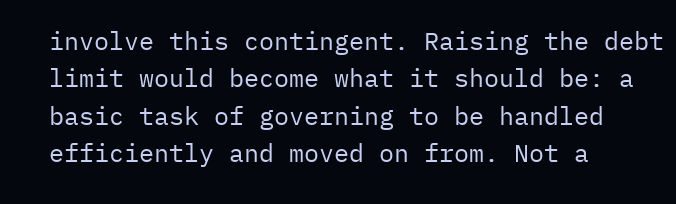involve this contingent. Raising the debt limit would become what it should be: a basic task of governing to be handled efficiently and moved on from. Not a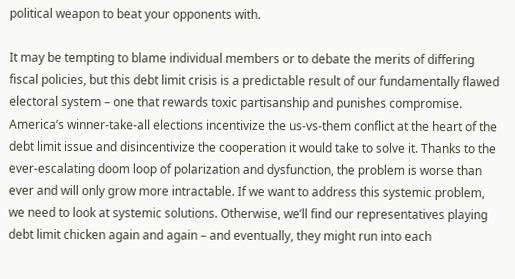political weapon to beat your opponents with.

It may be tempting to blame individual members or to debate the merits of differing fiscal policies, but this debt limit crisis is a predictable result of our fundamentally flawed electoral system – one that rewards toxic partisanship and punishes compromise. America’s winner-take-all elections incentivize the us-vs-them conflict at the heart of the debt limit issue and disincentivize the cooperation it would take to solve it. Thanks to the ever-escalating doom loop of polarization and dysfunction, the problem is worse than ever and will only grow more intractable. If we want to address this systemic problem, we need to look at systemic solutions. Otherwise, we’ll find our representatives playing debt limit chicken again and again – and eventually, they might run into each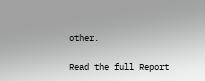other.

Read the full Report